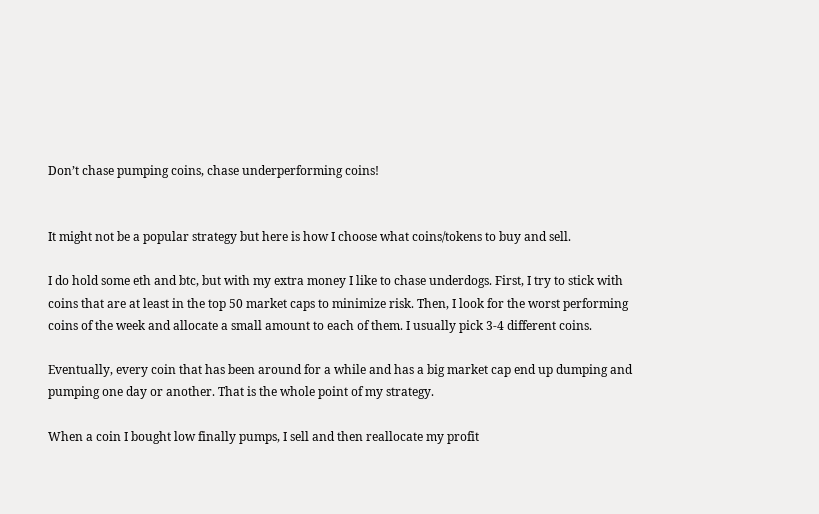Don’t chase pumping coins, chase underperforming coins!


It might not be a popular strategy but here is how I choose what coins/tokens to buy and sell.

I do hold some eth and btc, but with my extra money I like to chase underdogs. First, I try to stick with coins that are at least in the top 50 market caps to minimize risk. Then, I look for the worst performing coins of the week and allocate a small amount to each of them. I usually pick 3-4 different coins.

Eventually, every coin that has been around for a while and has a big market cap end up dumping and pumping one day or another. That is the whole point of my strategy.

When a coin I bought low finally pumps, I sell and then reallocate my profit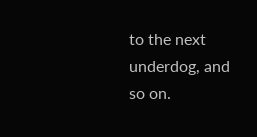to the next underdog, and so on.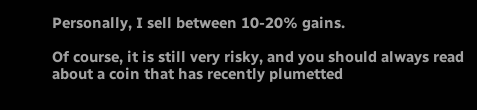Personally, I sell between 10-20% gains.

Of course, it is still very risky, and you should always read about a coin that has recently plumetted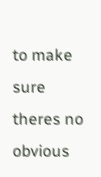to make sure theres no obvious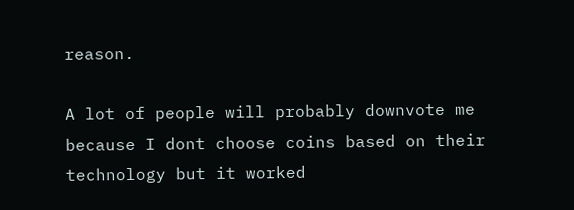reason.

A lot of people will probably downvote me because I dont choose coins based on their technology but it worked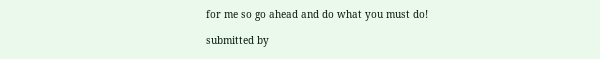for me so go ahead and do what you must do!

submitted by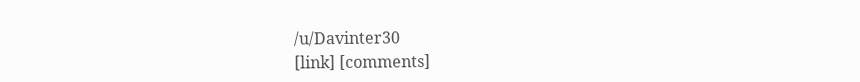/u/Davinter30
[link] [comments]